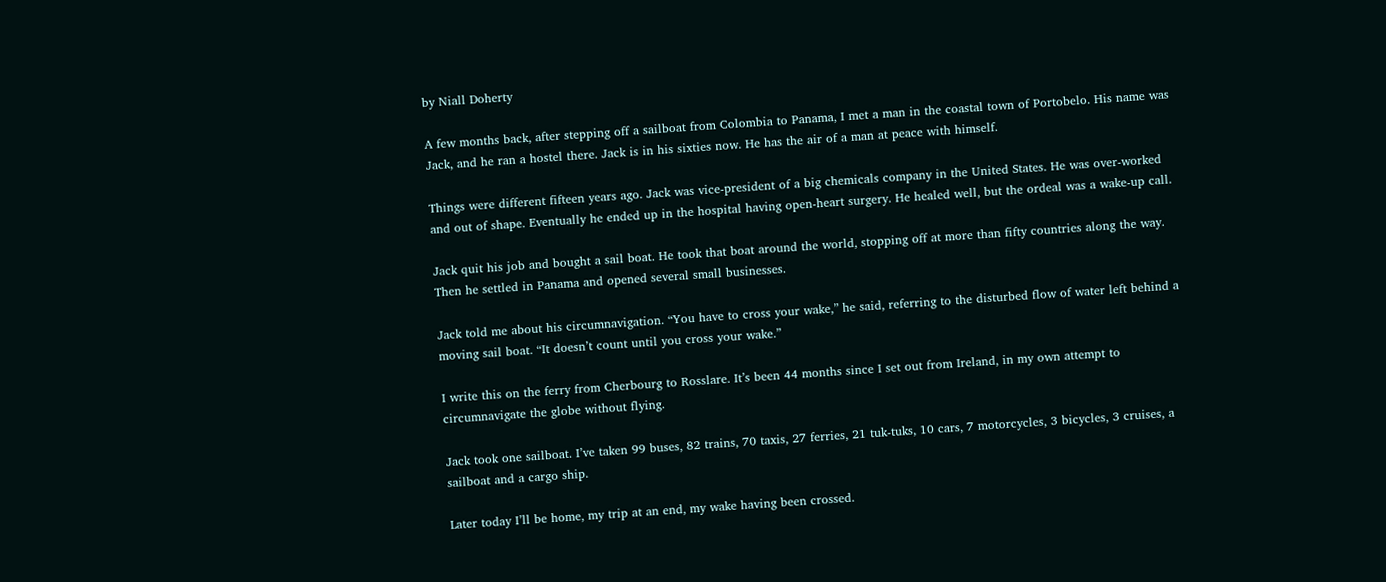by Niall Doherty

A few months back, after stepping off a sailboat from Colombia to Panama, I met a man in the coastal town of Portobelo. His name was Jack, and he ran a hostel there. Jack is in his sixties now. He has the air of a man at peace with himself.

Things were different fifteen years ago. Jack was vice-president of a big chemicals company in the United States. He was over-worked and out of shape. Eventually he ended up in the hospital having open-heart surgery. He healed well, but the ordeal was a wake-up call.

Jack quit his job and bought a sail boat. He took that boat around the world, stopping off at more than fifty countries along the way. Then he settled in Panama and opened several small businesses.

Jack told me about his circumnavigation. “You have to cross your wake,” he said, referring to the disturbed flow of water left behind a moving sail boat. “It doesn’t count until you cross your wake.”

I write this on the ferry from Cherbourg to Rosslare. It’s been 44 months since I set out from Ireland, in my own attempt to circumnavigate the globe without flying.

Jack took one sailboat. I’ve taken 99 buses, 82 trains, 70 taxis, 27 ferries, 21 tuk-tuks, 10 cars, 7 motorcycles, 3 bicycles, 3 cruises, a sailboat and a cargo ship.

Later today I’ll be home, my trip at an end, my wake having been crossed.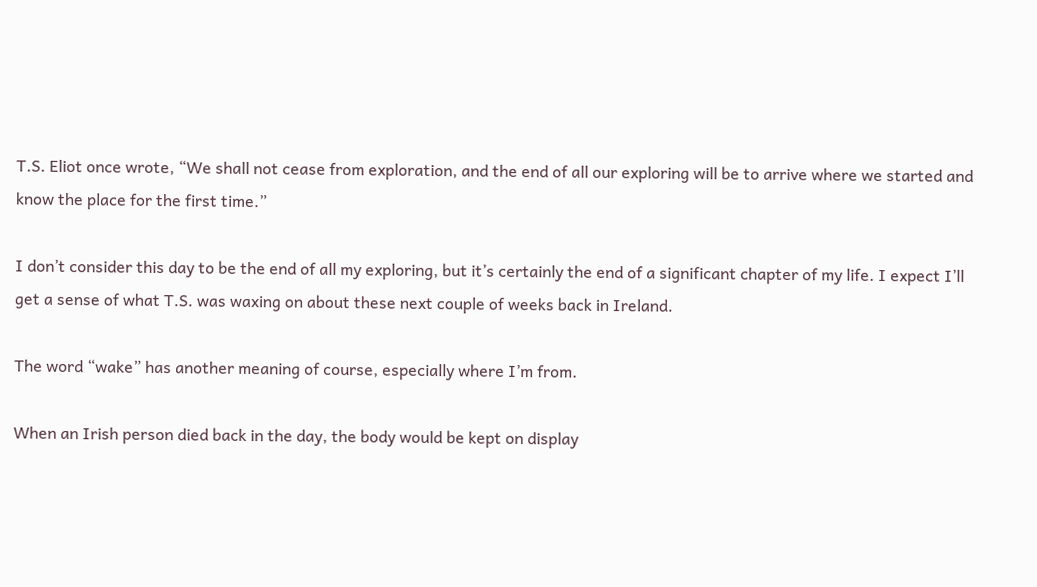T.S. Eliot once wrote, “We shall not cease from exploration, and the end of all our exploring will be to arrive where we started and know the place for the first time.”

I don’t consider this day to be the end of all my exploring, but it’s certainly the end of a significant chapter of my life. I expect I’ll get a sense of what T.S. was waxing on about these next couple of weeks back in Ireland.

The word “wake” has another meaning of course, especially where I’m from.

When an Irish person died back in the day, the body would be kept on display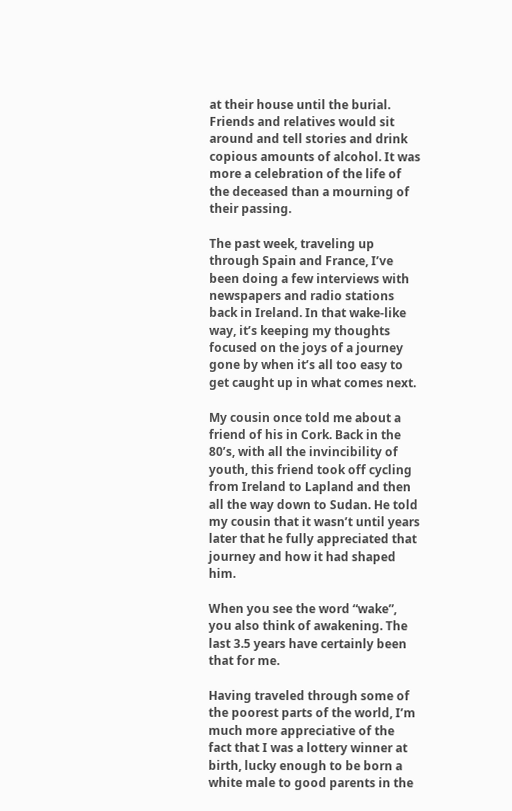at their house until the burial. Friends and relatives would sit around and tell stories and drink copious amounts of alcohol. It was more a celebration of the life of the deceased than a mourning of their passing.

The past week, traveling up through Spain and France, I’ve been doing a few interviews with newspapers and radio stations back in Ireland. In that wake-like way, it’s keeping my thoughts focused on the joys of a journey gone by when it’s all too easy to get caught up in what comes next.

My cousin once told me about a friend of his in Cork. Back in the 80’s, with all the invincibility of youth, this friend took off cycling from Ireland to Lapland and then all the way down to Sudan. He told my cousin that it wasn’t until years later that he fully appreciated that journey and how it had shaped him.

When you see the word “wake”, you also think of awakening. The last 3.5 years have certainly been that for me.

Having traveled through some of the poorest parts of the world, I’m much more appreciative of the fact that I was a lottery winner at birth, lucky enough to be born a white male to good parents in the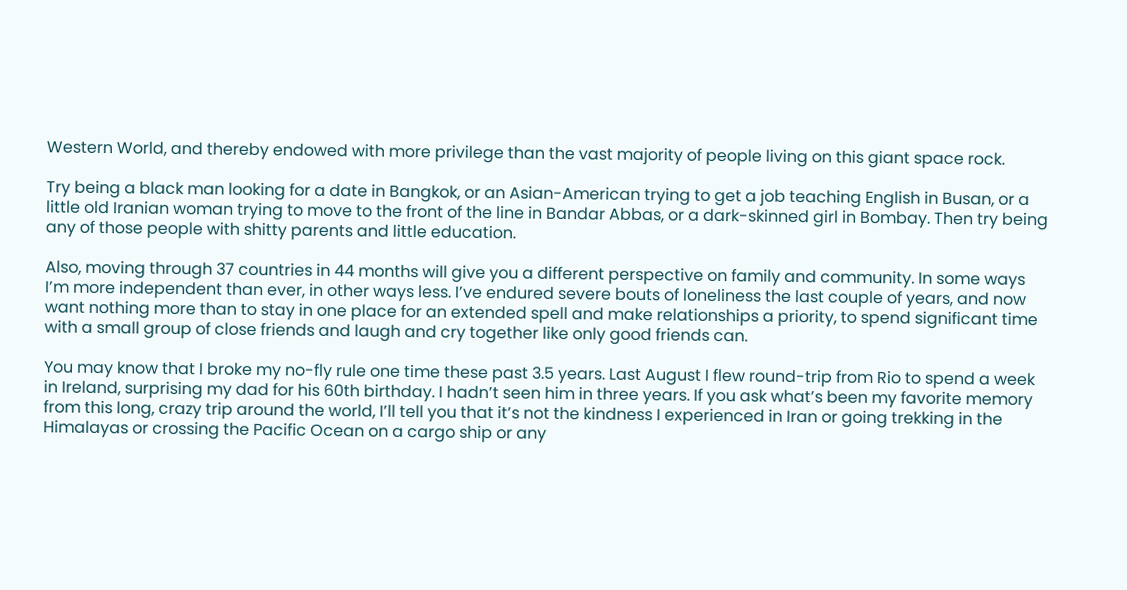Western World, and thereby endowed with more privilege than the vast majority of people living on this giant space rock.

Try being a black man looking for a date in Bangkok, or an Asian-American trying to get a job teaching English in Busan, or a little old Iranian woman trying to move to the front of the line in Bandar Abbas, or a dark-skinned girl in Bombay. Then try being any of those people with shitty parents and little education.

Also, moving through 37 countries in 44 months will give you a different perspective on family and community. In some ways I’m more independent than ever, in other ways less. I’ve endured severe bouts of loneliness the last couple of years, and now want nothing more than to stay in one place for an extended spell and make relationships a priority, to spend significant time with a small group of close friends and laugh and cry together like only good friends can.

You may know that I broke my no-fly rule one time these past 3.5 years. Last August I flew round-trip from Rio to spend a week in Ireland, surprising my dad for his 60th birthday. I hadn’t seen him in three years. If you ask what’s been my favorite memory from this long, crazy trip around the world, I’ll tell you that it’s not the kindness I experienced in Iran or going trekking in the Himalayas or crossing the Pacific Ocean on a cargo ship or any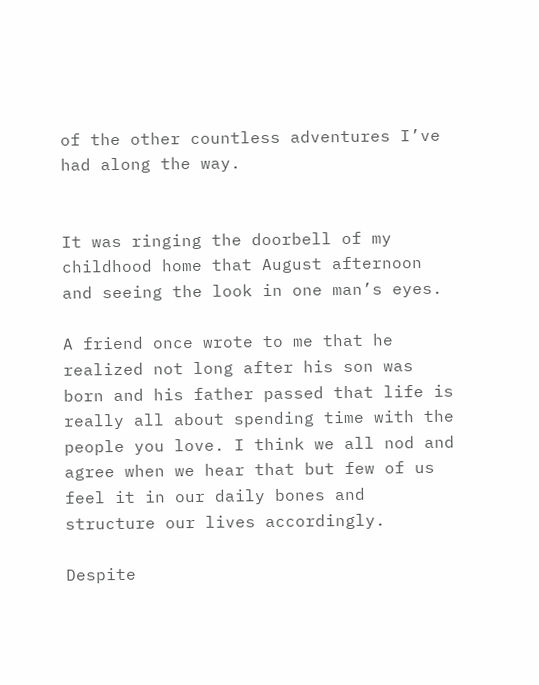of the other countless adventures I’ve had along the way.


It was ringing the doorbell of my childhood home that August afternoon and seeing the look in one man’s eyes.

A friend once wrote to me that he realized not long after his son was born and his father passed that life is really all about spending time with the people you love. I think we all nod and agree when we hear that but few of us feel it in our daily bones and structure our lives accordingly.

Despite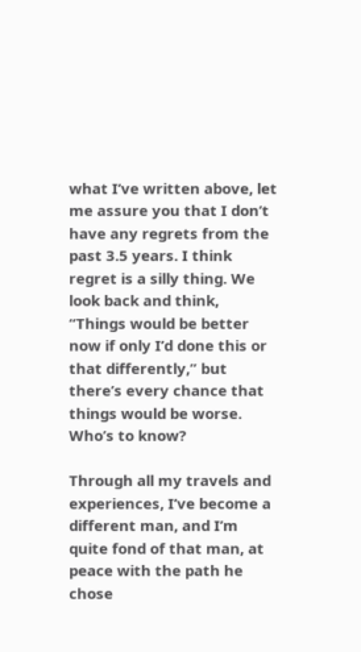what I’ve written above, let me assure you that I don’t have any regrets from the past 3.5 years. I think regret is a silly thing. We look back and think, “Things would be better now if only I’d done this or that differently,” but there’s every chance that things would be worse. Who’s to know?

Through all my travels and experiences, I’ve become a different man, and I’m quite fond of that man, at peace with the path he chose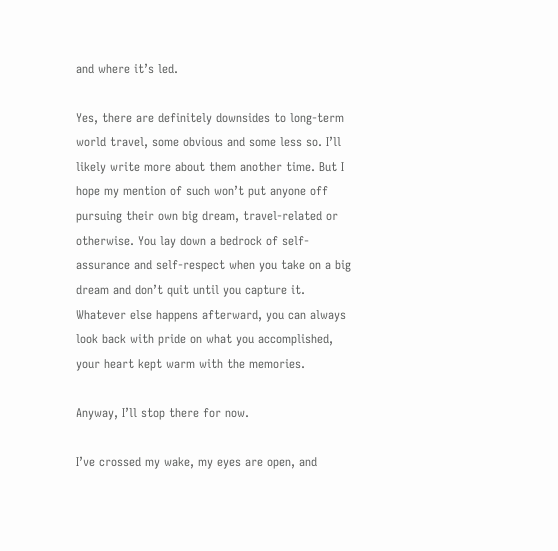and where it’s led.

Yes, there are definitely downsides to long-term world travel, some obvious and some less so. I’ll likely write more about them another time. But I hope my mention of such won’t put anyone off pursuing their own big dream, travel-related or otherwise. You lay down a bedrock of self-assurance and self-respect when you take on a big dream and don’t quit until you capture it. Whatever else happens afterward, you can always look back with pride on what you accomplished, your heart kept warm with the memories.

Anyway, I’ll stop there for now.

I’ve crossed my wake, my eyes are open, and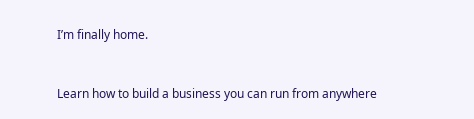I’m finally home.


Learn how to build a business you can run from anywhere